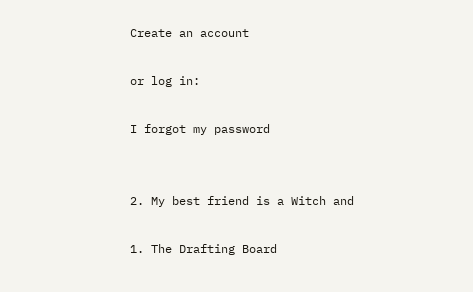Create an account

or log in:

I forgot my password


2. My best friend is a Witch and

1. The Drafting Board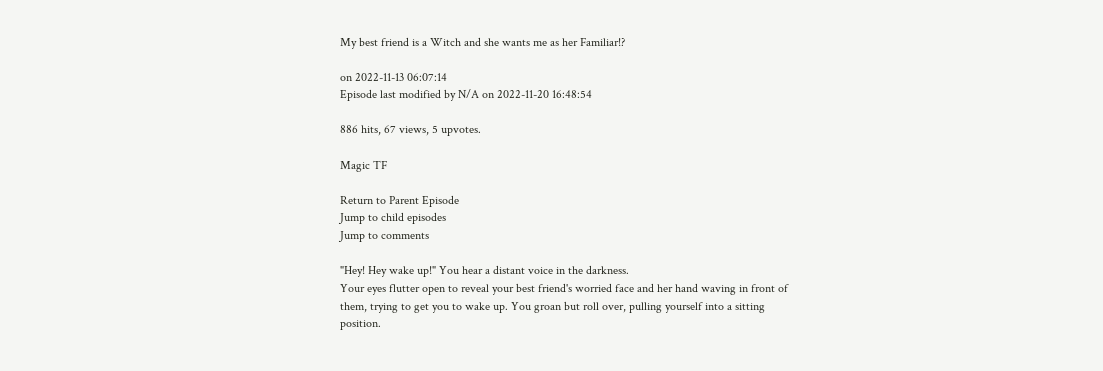My best friend is a Witch and she wants me as her Familiar!?

on 2022-11-13 06:07:14
Episode last modified by N/A on 2022-11-20 16:48:54

886 hits, 67 views, 5 upvotes.

Magic TF

Return to Parent Episode
Jump to child episodes
Jump to comments

"Hey! Hey wake up!" You hear a distant voice in the darkness.
Your eyes flutter open to reveal your best friend's worried face and her hand waving in front of them, trying to get you to wake up. You groan but roll over, pulling yourself into a sitting position.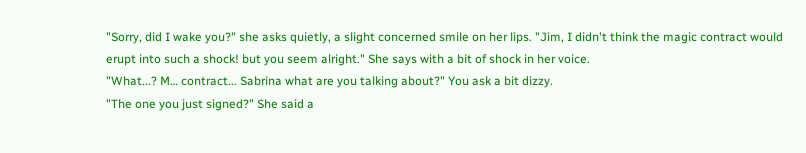"Sorry, did I wake you?" she asks quietly, a slight concerned smile on her lips. "Jim, I didn't think the magic contract would erupt into such a shock! but you seem alright." She says with a bit of shock in her voice.
"What...? M… contract... Sabrina what are you talking about?" You ask a bit dizzy.
"The one you just signed?" She said a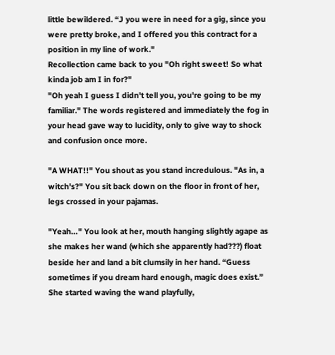little bewildered. “J you were in need for a gig, since you were pretty broke, and I offered you this contract for a position in my line of work."
Recollection came back to you "Oh right sweet! So what kinda job am I in for?"
"Oh yeah I guess I didn't tell you, you're going to be my familiar." The words registered and immediately the fog in your head gave way to lucidity, only to give way to shock and confusion once more.

"A WHAT!!" You shout as you stand incredulous. "As in, a witch's?" You sit back down on the floor in front of her, legs crossed in your pajamas.

"Yeah…" You look at her, mouth hanging slightly agape as she makes her wand (which she apparently had???) float beside her and land a bit clumsily in her hand. “Guess sometimes if you dream hard enough, magic does exist.” She started waving the wand playfully,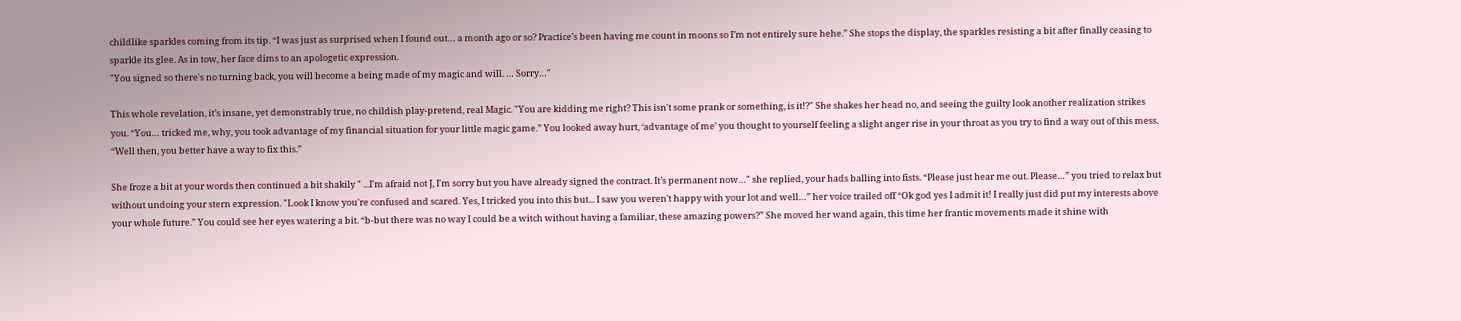childlike sparkles coming from its tip. “I was just as surprised when I found out… a month ago or so? Practice’s been having me count in moons so I’m not entirely sure hehe.” She stops the display, the sparkles resisting a bit after finally ceasing to sparkle its glee. As in tow, her face dims to an apologetic expression.
"You signed so there's no turning back, you will become a being made of my magic and will. … Sorry…"

This whole revelation, it’s insane, yet demonstrably true, no childish play-pretend, real Magic. "You are kidding me right? This isn't some prank or something, is it!?" She shakes her head no, and seeing the guilty look another realization strikes you. “You… tricked me, why, you took advantage of my financial situation for your little magic game.” You looked away hurt, ‘advantage of me’ you thought to yourself feeling a slight anger rise in your throat as you try to find a way out of this mess. “Well then, you better have a way to fix this.”

She froze a bit at your words then continued a bit shakily " ...I'm afraid not J, I'm sorry but you have already signed the contract. It’s permanent now…" she replied, your hads balling into fists. “Please just hear me out. Please…” you tried to relax but without undoing your stern expression. "Look I know you're confused and scared. Yes, I tricked you into this but... I saw you weren't happy with your lot and well…” her voice trailed off “Ok god yes I admit it! I really just did put my interests above your whole future.” You could see her eyes watering a bit. “b-but there was no way I could be a witch without having a familiar, these amazing powers?” She moved her wand again, this time her frantic movements made it shine with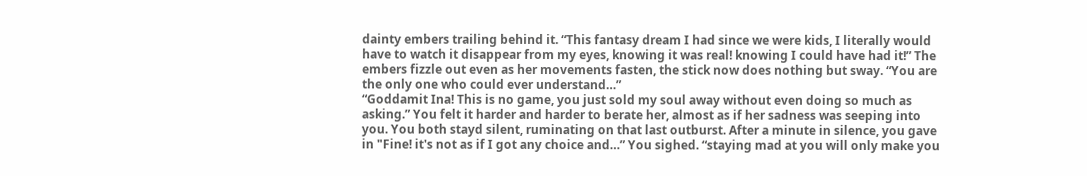dainty embers trailing behind it. “This fantasy dream I had since we were kids, I literally would have to watch it disappear from my eyes, knowing it was real! knowing I could have had it!” The embers fizzle out even as her movements fasten, the stick now does nothing but sway. “You are the only one who could ever understand…”
“Goddamit Ina! This is no game, you just sold my soul away without even doing so much as asking.” You felt it harder and harder to berate her, almost as if her sadness was seeping into you. You both stayd silent, ruminating on that last outburst. After a minute in silence, you gave in "Fine! it's not as if I got any choice and…” You sighed. “staying mad at you will only make you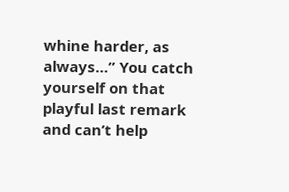whine harder, as always…” You catch yourself on that playful last remark and can’t help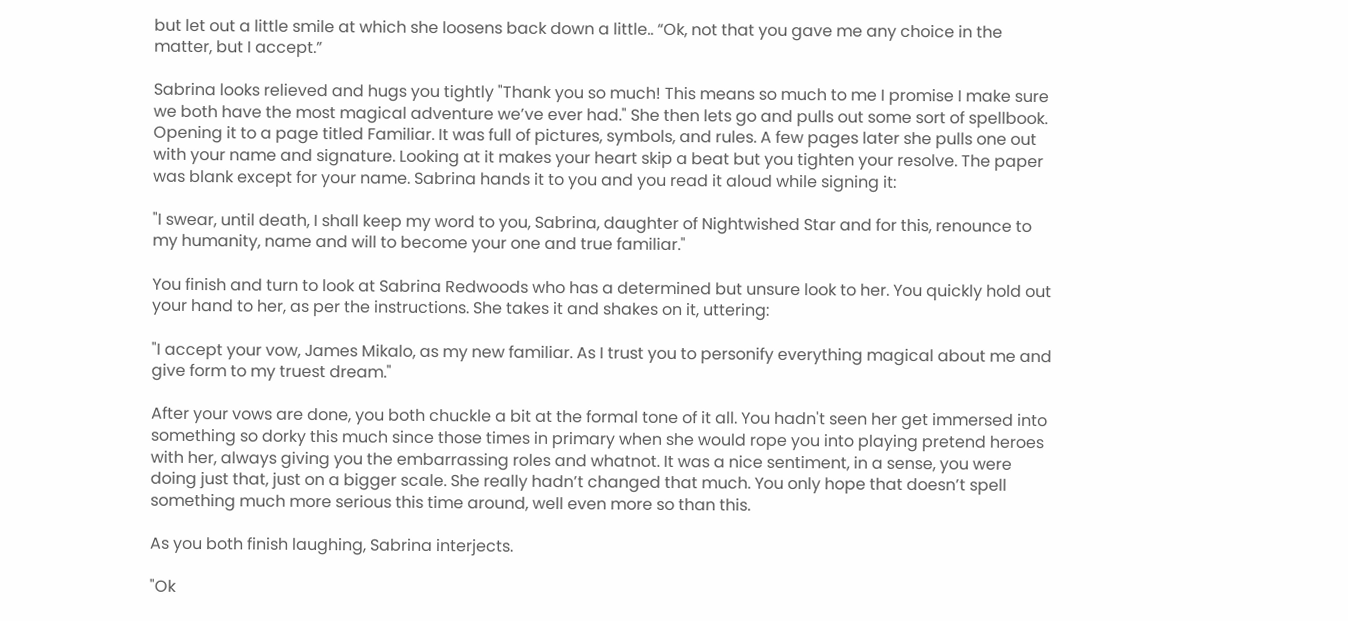but let out a little smile at which she loosens back down a little.. “Ok, not that you gave me any choice in the matter, but I accept.”

Sabrina looks relieved and hugs you tightly "Thank you so much! This means so much to me I promise I make sure we both have the most magical adventure we’ve ever had." She then lets go and pulls out some sort of spellbook. Opening it to a page titled Familiar. It was full of pictures, symbols, and rules. A few pages later she pulls one out with your name and signature. Looking at it makes your heart skip a beat but you tighten your resolve. The paper was blank except for your name. Sabrina hands it to you and you read it aloud while signing it:

"I swear, until death, I shall keep my word to you, Sabrina, daughter of Nightwished Star and for this, renounce to my humanity, name and will to become your one and true familiar."

You finish and turn to look at Sabrina Redwoods who has a determined but unsure look to her. You quickly hold out your hand to her, as per the instructions. She takes it and shakes on it, uttering:

"I accept your vow, James Mikalo, as my new familiar. As I trust you to personify everything magical about me and give form to my truest dream."

After your vows are done, you both chuckle a bit at the formal tone of it all. You hadn't seen her get immersed into something so dorky this much since those times in primary when she would rope you into playing pretend heroes with her, always giving you the embarrassing roles and whatnot. It was a nice sentiment, in a sense, you were doing just that, just on a bigger scale. She really hadn’t changed that much. You only hope that doesn’t spell something much more serious this time around, well even more so than this.

As you both finish laughing, Sabrina interjects.

"Ok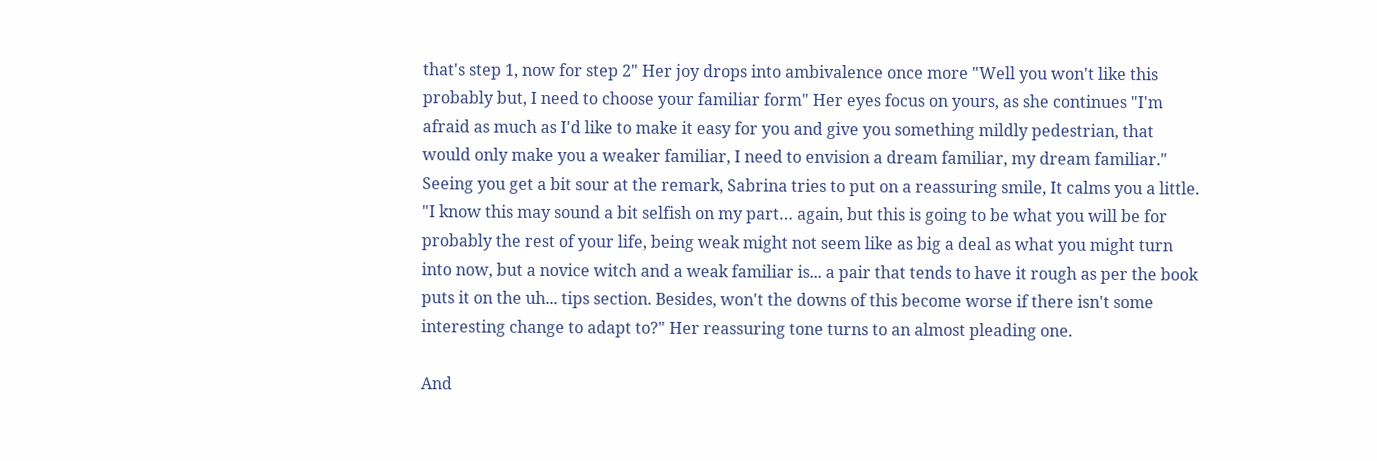that's step 1, now for step 2" Her joy drops into ambivalence once more "Well you won't like this probably but, I need to choose your familiar form" Her eyes focus on yours, as she continues "I'm afraid as much as I'd like to make it easy for you and give you something mildly pedestrian, that would only make you a weaker familiar, I need to envision a dream familiar, my dream familiar." Seeing you get a bit sour at the remark, Sabrina tries to put on a reassuring smile, It calms you a little. "I know this may sound a bit selfish on my part… again, but this is going to be what you will be for probably the rest of your life, being weak might not seem like as big a deal as what you might turn into now, but a novice witch and a weak familiar is... a pair that tends to have it rough as per the book puts it on the uh... tips section. Besides, won't the downs of this become worse if there isn't some interesting change to adapt to?" Her reassuring tone turns to an almost pleading one.

And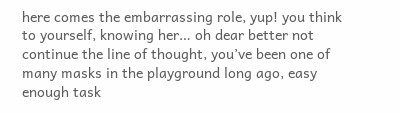here comes the embarrassing role, yup! you think to yourself, knowing her… oh dear better not continue the line of thought, you’ve been one of many masks in the playground long ago, easy enough task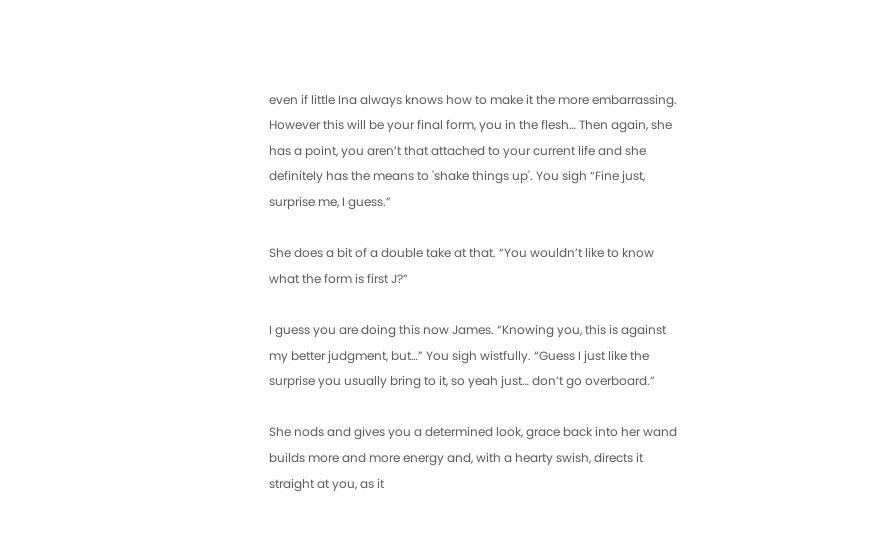even if little Ina always knows how to make it the more embarrassing. However this will be your final form, you in the flesh… Then again, she has a point, you aren’t that attached to your current life and she definitely has the means to 'shake things up'. You sigh “Fine just, surprise me, I guess.”

She does a bit of a double take at that. “You wouldn’t like to know what the form is first J?”

I guess you are doing this now James. “Knowing you, this is against my better judgment, but…” You sigh wistfully. “Guess I just like the surprise you usually bring to it, so yeah just… don’t go overboard.”

She nods and gives you a determined look, grace back into her wand builds more and more energy and, with a hearty swish, directs it straight at you, as it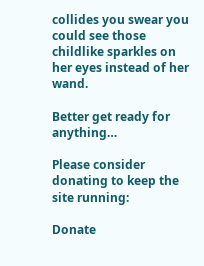collides you swear you could see those childlike sparkles on her eyes instead of her wand.

Better get ready for anything…

Please consider donating to keep the site running:

Donate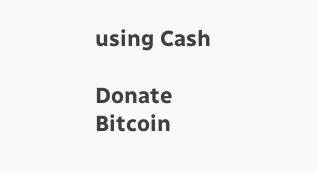using Cash

Donate Bitcoin